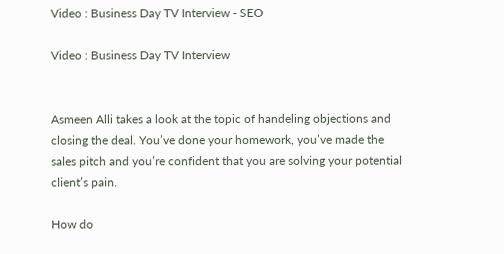Video : Business Day TV Interview - SEO

Video : Business Day TV Interview


Asmeen Alli takes a look at the topic of handeling objections and closing the deal. You’ve done your homework, you’ve made the sales pitch and you’re confident that you are solving your potential client’s pain.

How do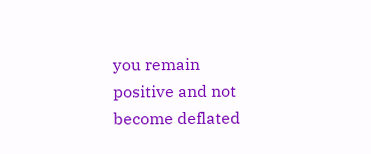you remain positive and not become deflated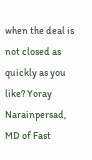when the deal is not closed as quickly as you like? Yoray Narainpersad, MD of Fast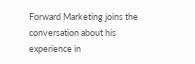Forward Marketing joins the conversation about his experience in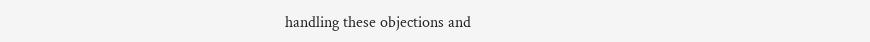handling these objections and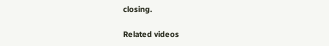closing.

Related videos